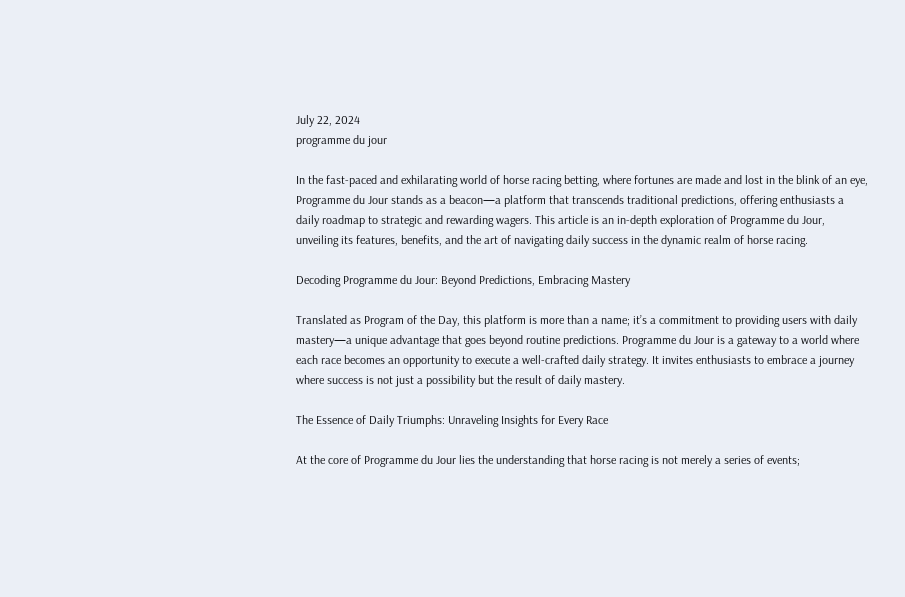July 22, 2024
programme du jour

In the fast-paced and exhilarating world of horse racing betting, where fortunes are made and lost in the blink of an eye, Programme du Jour stands as a beacon—a platform that transcends traditional predictions, offering enthusiasts a daily roadmap to strategic and rewarding wagers. This article is an in-depth exploration of Programme du Jour, unveiling its features, benefits, and the art of navigating daily success in the dynamic realm of horse racing.

Decoding Programme du Jour: Beyond Predictions, Embracing Mastery

Translated as Program of the Day, this platform is more than a name; it’s a commitment to providing users with daily mastery—a unique advantage that goes beyond routine predictions. Programme du Jour is a gateway to a world where each race becomes an opportunity to execute a well-crafted daily strategy. It invites enthusiasts to embrace a journey where success is not just a possibility but the result of daily mastery.

The Essence of Daily Triumphs: Unraveling Insights for Every Race

At the core of Programme du Jour lies the understanding that horse racing is not merely a series of events;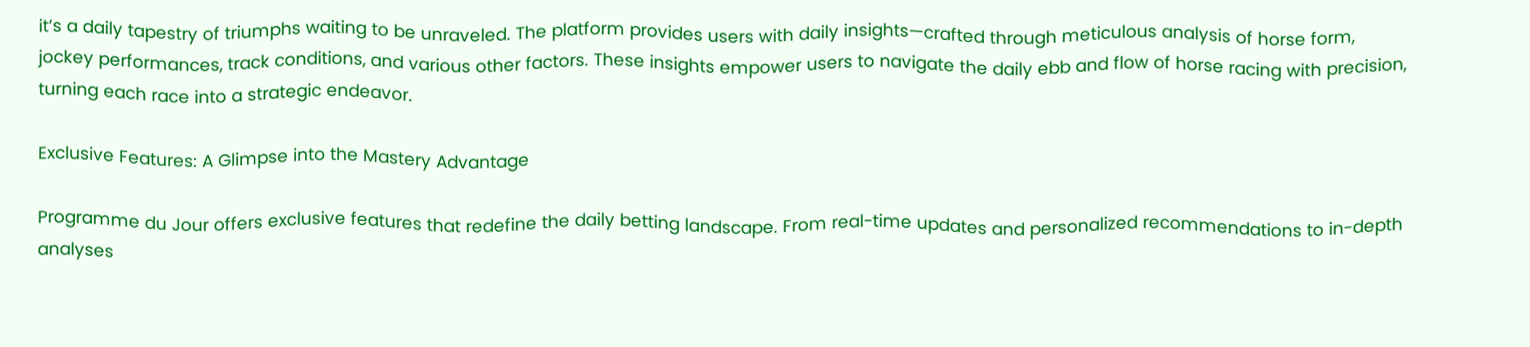it’s a daily tapestry of triumphs waiting to be unraveled. The platform provides users with daily insights—crafted through meticulous analysis of horse form, jockey performances, track conditions, and various other factors. These insights empower users to navigate the daily ebb and flow of horse racing with precision, turning each race into a strategic endeavor.

Exclusive Features: A Glimpse into the Mastery Advantage

Programme du Jour offers exclusive features that redefine the daily betting landscape. From real-time updates and personalized recommendations to in-depth analyses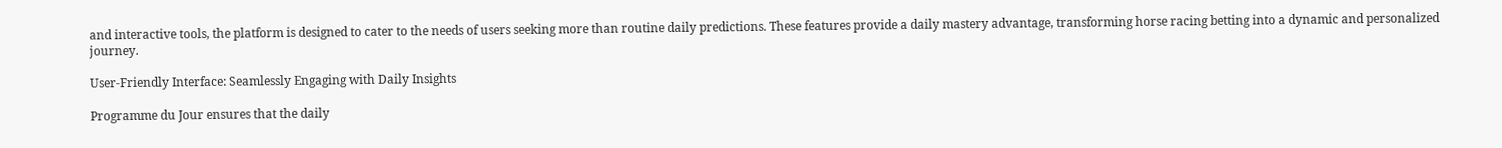and interactive tools, the platform is designed to cater to the needs of users seeking more than routine daily predictions. These features provide a daily mastery advantage, transforming horse racing betting into a dynamic and personalized journey.

User-Friendly Interface: Seamlessly Engaging with Daily Insights

Programme du Jour ensures that the daily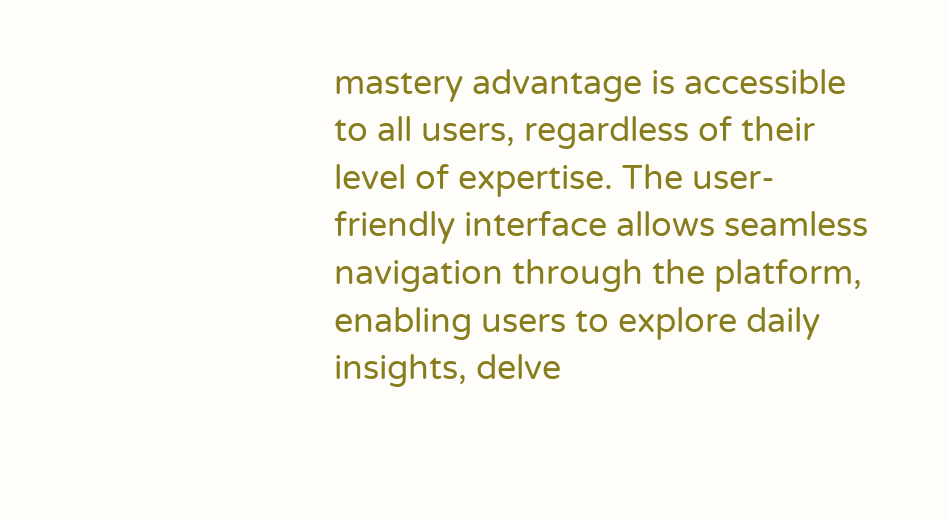mastery advantage is accessible to all users, regardless of their level of expertise. The user-friendly interface allows seamless navigation through the platform, enabling users to explore daily insights, delve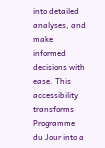into detailed analyses, and make informed decisions with ease. This accessibility transforms Programme du Jour into a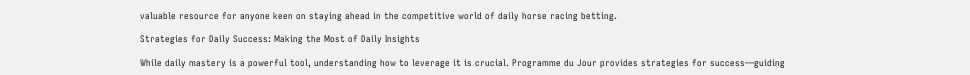valuable resource for anyone keen on staying ahead in the competitive world of daily horse racing betting.

Strategies for Daily Success: Making the Most of Daily Insights

While daily mastery is a powerful tool, understanding how to leverage it is crucial. Programme du Jour provides strategies for success—guiding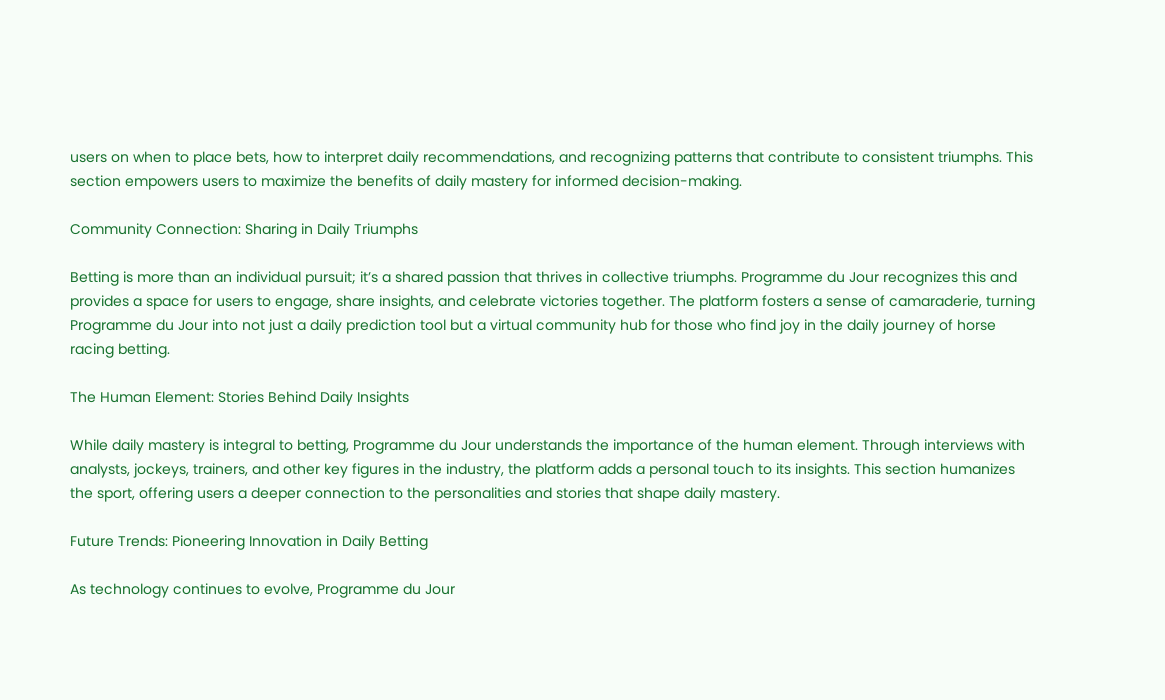users on when to place bets, how to interpret daily recommendations, and recognizing patterns that contribute to consistent triumphs. This section empowers users to maximize the benefits of daily mastery for informed decision-making.

Community Connection: Sharing in Daily Triumphs

Betting is more than an individual pursuit; it’s a shared passion that thrives in collective triumphs. Programme du Jour recognizes this and provides a space for users to engage, share insights, and celebrate victories together. The platform fosters a sense of camaraderie, turning Programme du Jour into not just a daily prediction tool but a virtual community hub for those who find joy in the daily journey of horse racing betting.

The Human Element: Stories Behind Daily Insights

While daily mastery is integral to betting, Programme du Jour understands the importance of the human element. Through interviews with analysts, jockeys, trainers, and other key figures in the industry, the platform adds a personal touch to its insights. This section humanizes the sport, offering users a deeper connection to the personalities and stories that shape daily mastery.

Future Trends: Pioneering Innovation in Daily Betting

As technology continues to evolve, Programme du Jour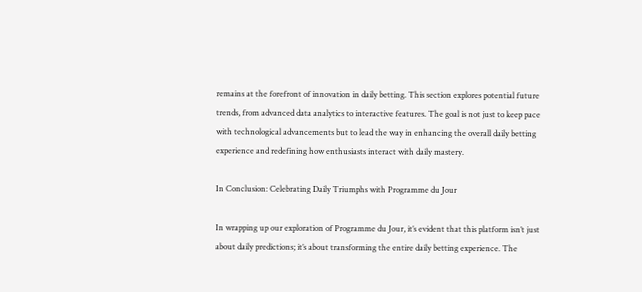remains at the forefront of innovation in daily betting. This section explores potential future trends, from advanced data analytics to interactive features. The goal is not just to keep pace with technological advancements but to lead the way in enhancing the overall daily betting experience and redefining how enthusiasts interact with daily mastery.

In Conclusion: Celebrating Daily Triumphs with Programme du Jour

In wrapping up our exploration of Programme du Jour, it’s evident that this platform isn’t just about daily predictions; it’s about transforming the entire daily betting experience. The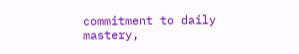commitment to daily mastery,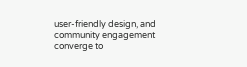user-friendly design, and community engagement converge to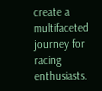create a multifaceted journey for racing enthusiasts.